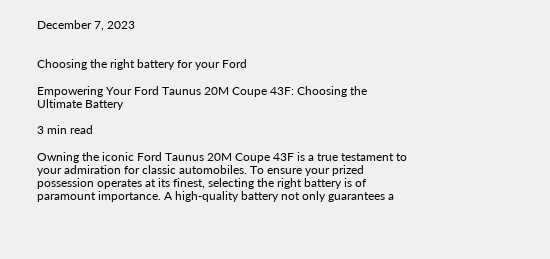December 7, 2023


Choosing the right battery for your Ford

Empowering Your Ford Taunus 20M Coupe 43F: Choosing the Ultimate Battery

3 min read

Owning the iconic Ford Taunus 20M Coupe 43F is a true testament to your admiration for classic automobiles. To ensure your prized possession operates at its finest, selecting the right battery is of paramount importance. A high-quality battery not only guarantees a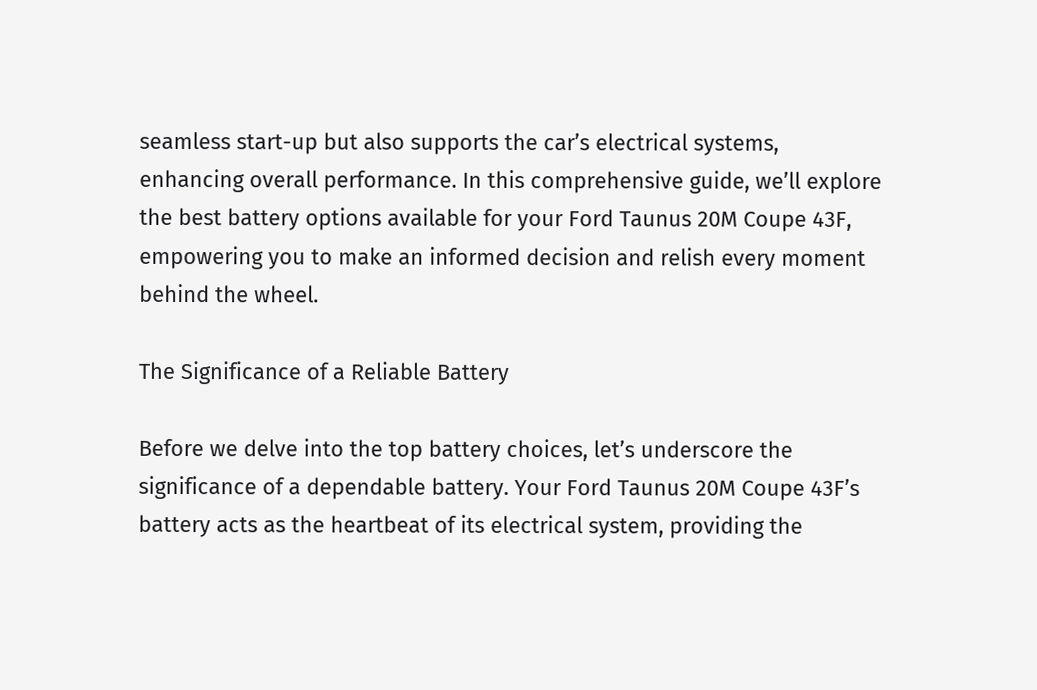seamless start-up but also supports the car’s electrical systems, enhancing overall performance. In this comprehensive guide, we’ll explore the best battery options available for your Ford Taunus 20M Coupe 43F, empowering you to make an informed decision and relish every moment behind the wheel.

The Significance of a Reliable Battery

Before we delve into the top battery choices, let’s underscore the significance of a dependable battery. Your Ford Taunus 20M Coupe 43F’s battery acts as the heartbeat of its electrical system, providing the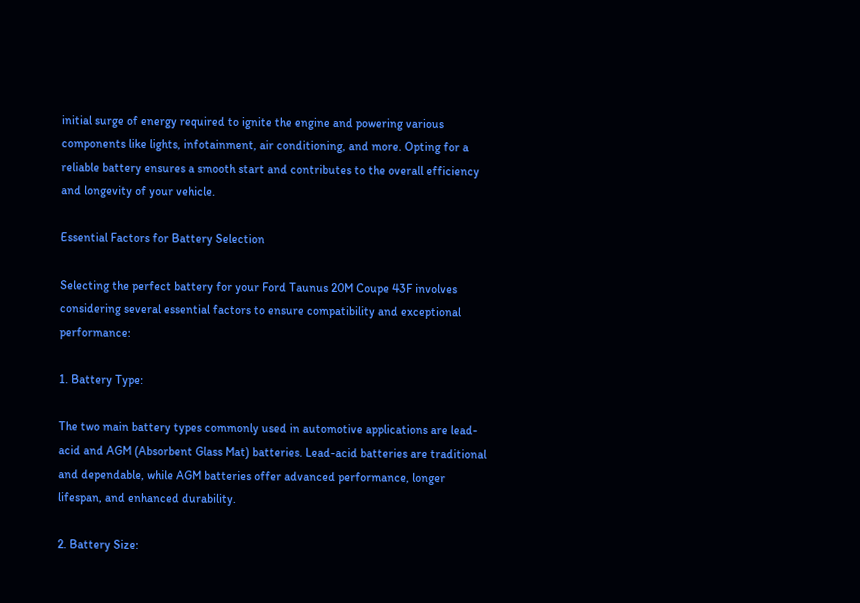initial surge of energy required to ignite the engine and powering various components like lights, infotainment, air conditioning, and more. Opting for a reliable battery ensures a smooth start and contributes to the overall efficiency and longevity of your vehicle.

Essential Factors for Battery Selection

Selecting the perfect battery for your Ford Taunus 20M Coupe 43F involves considering several essential factors to ensure compatibility and exceptional performance:

1. Battery Type:

The two main battery types commonly used in automotive applications are lead-acid and AGM (Absorbent Glass Mat) batteries. Lead-acid batteries are traditional and dependable, while AGM batteries offer advanced performance, longer lifespan, and enhanced durability.

2. Battery Size: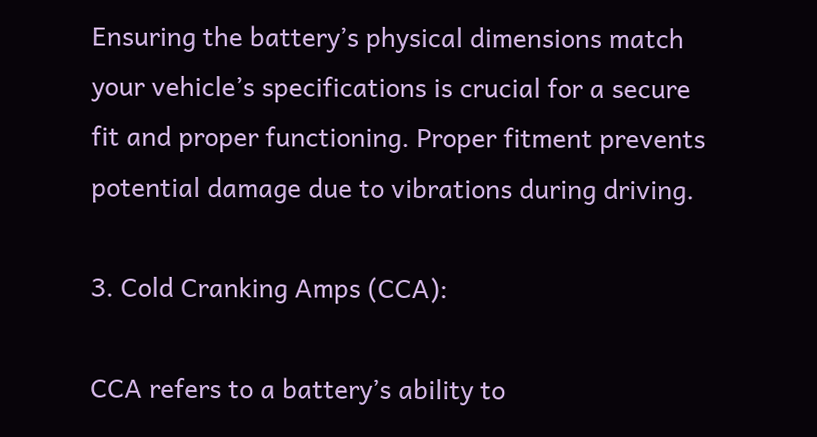Ensuring the battery’s physical dimensions match your vehicle’s specifications is crucial for a secure fit and proper functioning. Proper fitment prevents potential damage due to vibrations during driving.

3. Cold Cranking Amps (CCA):

CCA refers to a battery’s ability to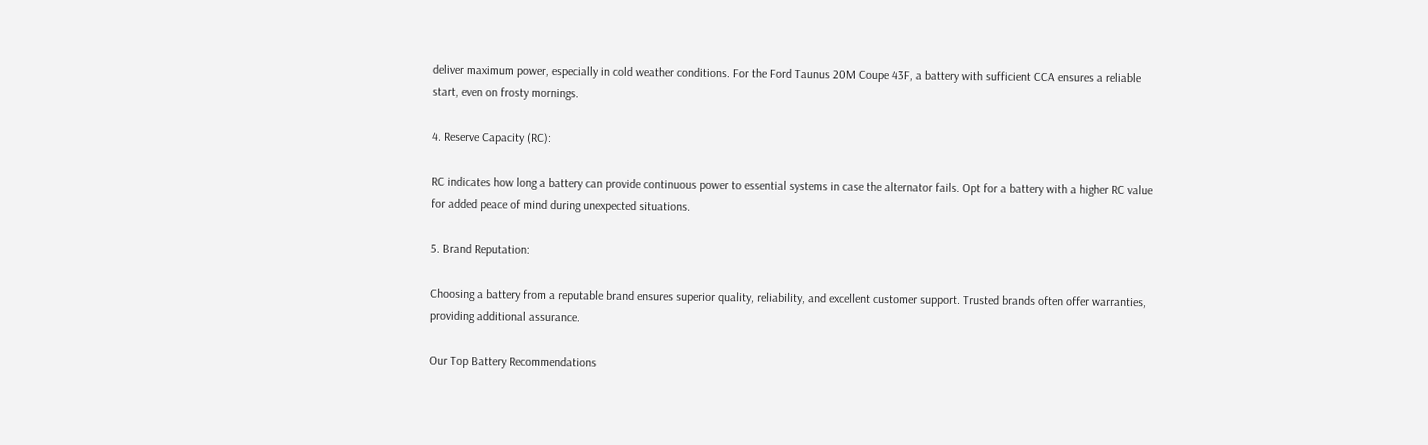deliver maximum power, especially in cold weather conditions. For the Ford Taunus 20M Coupe 43F, a battery with sufficient CCA ensures a reliable start, even on frosty mornings.

4. Reserve Capacity (RC):

RC indicates how long a battery can provide continuous power to essential systems in case the alternator fails. Opt for a battery with a higher RC value for added peace of mind during unexpected situations.

5. Brand Reputation:

Choosing a battery from a reputable brand ensures superior quality, reliability, and excellent customer support. Trusted brands often offer warranties, providing additional assurance.

Our Top Battery Recommendations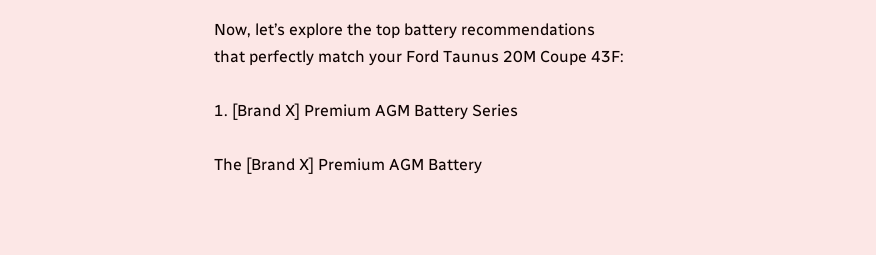Now, let’s explore the top battery recommendations that perfectly match your Ford Taunus 20M Coupe 43F:

1. [Brand X] Premium AGM Battery Series

The [Brand X] Premium AGM Battery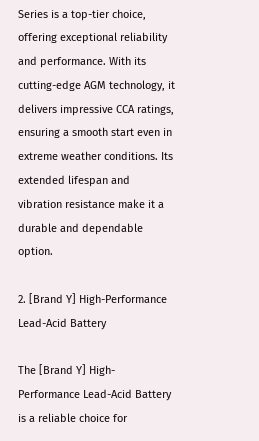Series is a top-tier choice, offering exceptional reliability and performance. With its cutting-edge AGM technology, it delivers impressive CCA ratings, ensuring a smooth start even in extreme weather conditions. Its extended lifespan and vibration resistance make it a durable and dependable option.

2. [Brand Y] High-Performance Lead-Acid Battery

The [Brand Y] High-Performance Lead-Acid Battery is a reliable choice for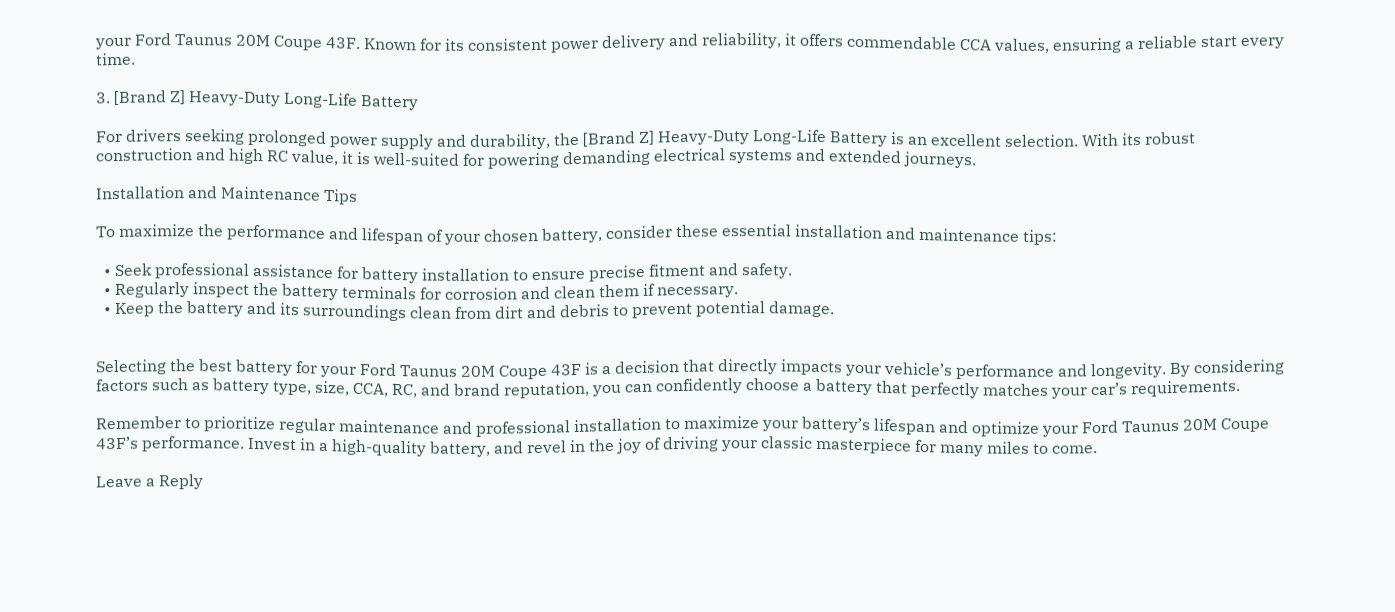your Ford Taunus 20M Coupe 43F. Known for its consistent power delivery and reliability, it offers commendable CCA values, ensuring a reliable start every time.

3. [Brand Z] Heavy-Duty Long-Life Battery

For drivers seeking prolonged power supply and durability, the [Brand Z] Heavy-Duty Long-Life Battery is an excellent selection. With its robust construction and high RC value, it is well-suited for powering demanding electrical systems and extended journeys.

Installation and Maintenance Tips

To maximize the performance and lifespan of your chosen battery, consider these essential installation and maintenance tips:

  • Seek professional assistance for battery installation to ensure precise fitment and safety.
  • Regularly inspect the battery terminals for corrosion and clean them if necessary.
  • Keep the battery and its surroundings clean from dirt and debris to prevent potential damage.


Selecting the best battery for your Ford Taunus 20M Coupe 43F is a decision that directly impacts your vehicle’s performance and longevity. By considering factors such as battery type, size, CCA, RC, and brand reputation, you can confidently choose a battery that perfectly matches your car’s requirements.

Remember to prioritize regular maintenance and professional installation to maximize your battery’s lifespan and optimize your Ford Taunus 20M Coupe 43F’s performance. Invest in a high-quality battery, and revel in the joy of driving your classic masterpiece for many miles to come.

Leave a Reply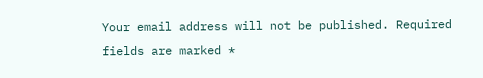Your email address will not be published. Required fields are marked *